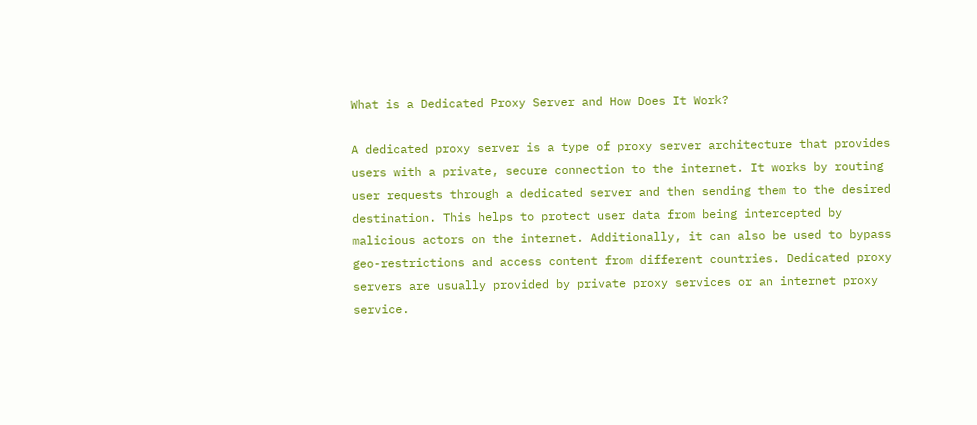What is a Dedicated Proxy Server and How Does It Work?

A dedicated proxy server is a type of proxy server architecture that provides users with a private, secure connection to the internet. It works by routing user requests through a dedicated server and then sending them to the desired destination. This helps to protect user data from being intercepted by malicious actors on the internet. Additionally, it can also be used to bypass geo-restrictions and access content from different countries. Dedicated proxy servers are usually provided by private proxy services or an internet proxy service.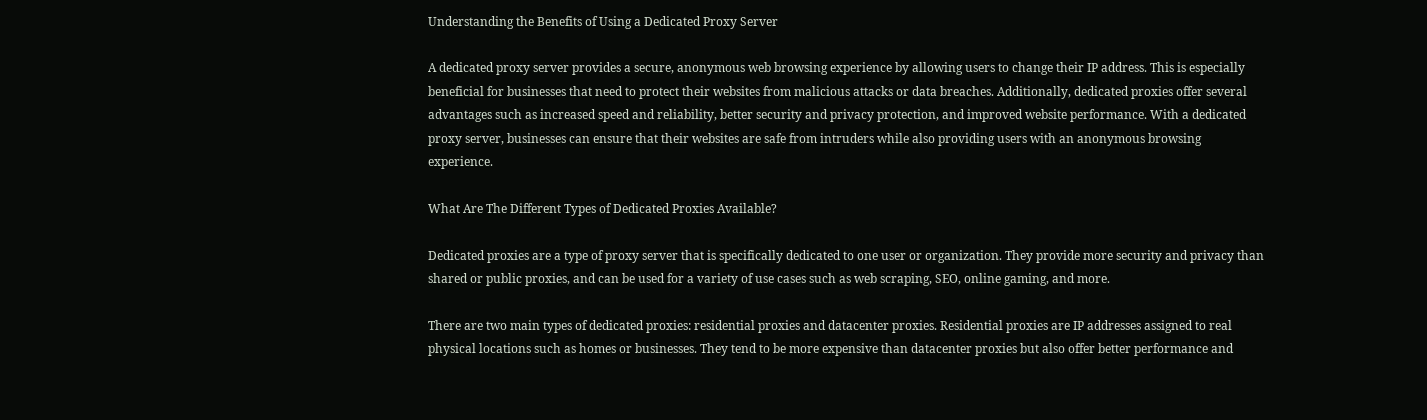Understanding the Benefits of Using a Dedicated Proxy Server

A dedicated proxy server provides a secure, anonymous web browsing experience by allowing users to change their IP address. This is especially beneficial for businesses that need to protect their websites from malicious attacks or data breaches. Additionally, dedicated proxies offer several advantages such as increased speed and reliability, better security and privacy protection, and improved website performance. With a dedicated proxy server, businesses can ensure that their websites are safe from intruders while also providing users with an anonymous browsing experience.

What Are The Different Types of Dedicated Proxies Available?

Dedicated proxies are a type of proxy server that is specifically dedicated to one user or organization. They provide more security and privacy than shared or public proxies, and can be used for a variety of use cases such as web scraping, SEO, online gaming, and more.

There are two main types of dedicated proxies: residential proxies and datacenter proxies. Residential proxies are IP addresses assigned to real physical locations such as homes or businesses. They tend to be more expensive than datacenter proxies but also offer better performance and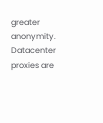greater anonymity. Datacenter proxies are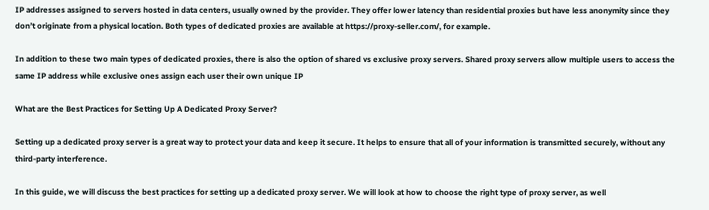IP addresses assigned to servers hosted in data centers, usually owned by the provider. They offer lower latency than residential proxies but have less anonymity since they don’t originate from a physical location. Both types of dedicated proxies are available at https://proxy-seller.com/, for example.

In addition to these two main types of dedicated proxies, there is also the option of shared vs exclusive proxy servers. Shared proxy servers allow multiple users to access the same IP address while exclusive ones assign each user their own unique IP

What are the Best Practices for Setting Up A Dedicated Proxy Server?

Setting up a dedicated proxy server is a great way to protect your data and keep it secure. It helps to ensure that all of your information is transmitted securely, without any third-party interference.

In this guide, we will discuss the best practices for setting up a dedicated proxy server. We will look at how to choose the right type of proxy server, as well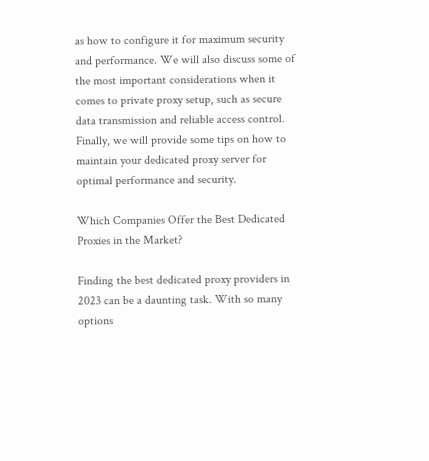as how to configure it for maximum security and performance. We will also discuss some of the most important considerations when it comes to private proxy setup, such as secure data transmission and reliable access control. Finally, we will provide some tips on how to maintain your dedicated proxy server for optimal performance and security.

Which Companies Offer the Best Dedicated Proxies in the Market?

Finding the best dedicated proxy providers in 2023 can be a daunting task. With so many options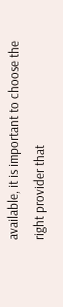available, it is important to choose the right provider that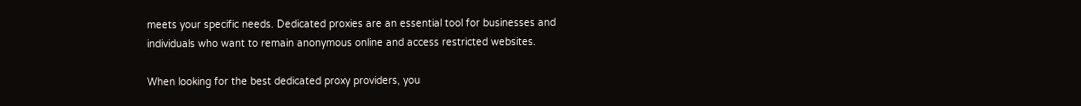meets your specific needs. Dedicated proxies are an essential tool for businesses and individuals who want to remain anonymous online and access restricted websites.

When looking for the best dedicated proxy providers, you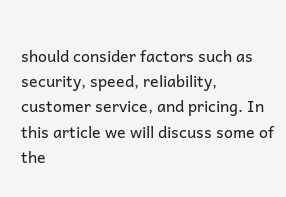should consider factors such as security, speed, reliability, customer service, and pricing. In this article we will discuss some of the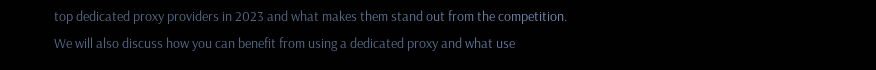top dedicated proxy providers in 2023 and what makes them stand out from the competition. We will also discuss how you can benefit from using a dedicated proxy and what use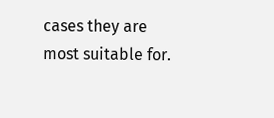cases they are most suitable for.